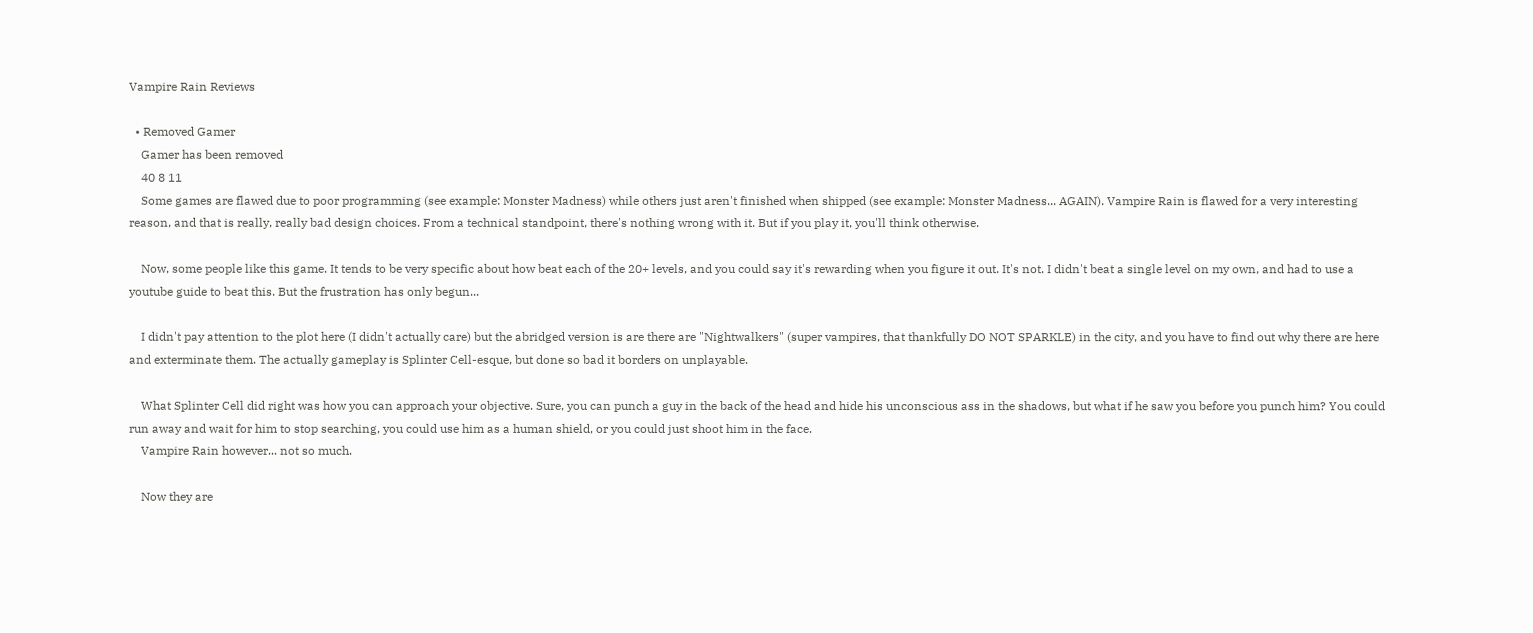Vampire Rain Reviews

  • Removed Gamer
    Gamer has been removed
    40 8 11
    Some games are flawed due to poor programming (see example: Monster Madness) while others just aren't finished when shipped (see example: Monster Madness... AGAIN). Vampire Rain is flawed for a very interesting reason, and that is really, really bad design choices. From a technical standpoint, there's nothing wrong with it. But if you play it, you'll think otherwise.

    Now, some people like this game. It tends to be very specific about how beat each of the 20+ levels, and you could say it's rewarding when you figure it out. It's not. I didn't beat a single level on my own, and had to use a youtube guide to beat this. But the frustration has only begun...

    I didn't pay attention to the plot here (I didn't actually care) but the abridged version is are there are "Nightwalkers" (super vampires, that thankfully DO NOT SPARKLE) in the city, and you have to find out why there are here and exterminate them. The actually gameplay is Splinter Cell-esque, but done so bad it borders on unplayable.

    What Splinter Cell did right was how you can approach your objective. Sure, you can punch a guy in the back of the head and hide his unconscious ass in the shadows, but what if he saw you before you punch him? You could run away and wait for him to stop searching, you could use him as a human shield, or you could just shoot him in the face.
    Vampire Rain however... not so much.

    Now they are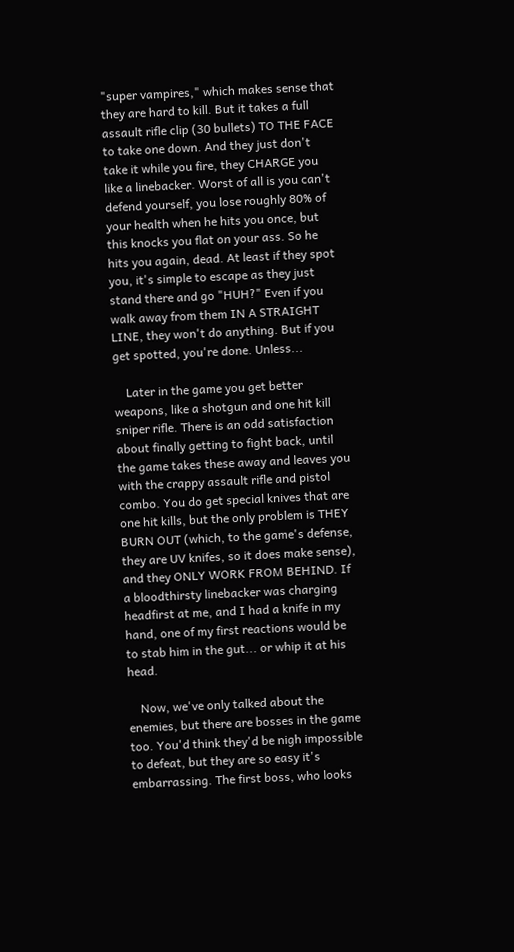"super vampires," which makes sense that they are hard to kill. But it takes a full assault rifle clip (30 bullets) TO THE FACE to take one down. And they just don't take it while you fire, they CHARGE you like a linebacker. Worst of all is you can't defend yourself, you lose roughly 80% of your health when he hits you once, but this knocks you flat on your ass. So he hits you again, dead. At least if they spot you, it's simple to escape as they just stand there and go "HUH?" Even if you walk away from them IN A STRAIGHT LINE, they won't do anything. But if you get spotted, you're done. Unless...

    Later in the game you get better weapons, like a shotgun and one hit kill sniper rifle. There is an odd satisfaction about finally getting to fight back, until the game takes these away and leaves you with the crappy assault rifle and pistol combo. You do get special knives that are one hit kills, but the only problem is THEY BURN OUT (which, to the game's defense, they are UV knifes, so it does make sense), and they ONLY WORK FROM BEHIND. If a bloodthirsty linebacker was charging headfirst at me, and I had a knife in my hand, one of my first reactions would be to stab him in the gut... or whip it at his head.

    Now, we've only talked about the enemies, but there are bosses in the game too. You'd think they'd be nigh impossible to defeat, but they are so easy it's embarrassing. The first boss, who looks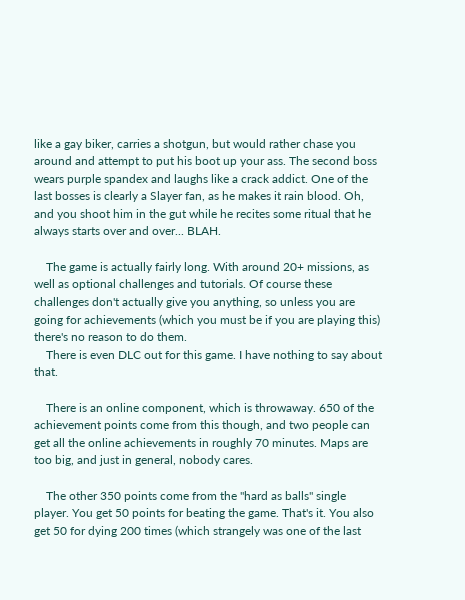like a gay biker, carries a shotgun, but would rather chase you around and attempt to put his boot up your ass. The second boss wears purple spandex and laughs like a crack addict. One of the last bosses is clearly a Slayer fan, as he makes it rain blood. Oh, and you shoot him in the gut while he recites some ritual that he always starts over and over... BLAH.

    The game is actually fairly long. With around 20+ missions, as well as optional challenges and tutorials. Of course these challenges don't actually give you anything, so unless you are going for achievements (which you must be if you are playing this) there's no reason to do them.
    There is even DLC out for this game. I have nothing to say about that.

    There is an online component, which is throwaway. 650 of the achievement points come from this though, and two people can get all the online achievements in roughly 70 minutes. Maps are too big, and just in general, nobody cares.

    The other 350 points come from the "hard as balls" single player. You get 50 points for beating the game. That's it. You also get 50 for dying 200 times (which strangely was one of the last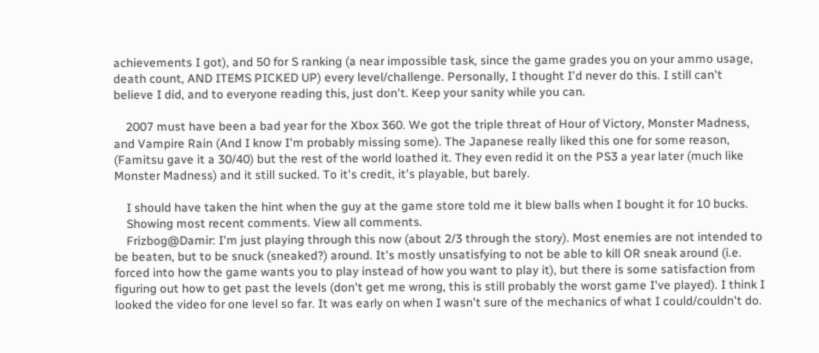achievements I got), and 50 for S ranking (a near impossible task, since the game grades you on your ammo usage, death count, AND ITEMS PICKED UP) every level/challenge. Personally, I thought I'd never do this. I still can't believe I did, and to everyone reading this, just don't. Keep your sanity while you can.

    2007 must have been a bad year for the Xbox 360. We got the triple threat of Hour of Victory, Monster Madness, and Vampire Rain (And I know I'm probably missing some). The Japanese really liked this one for some reason, (Famitsu gave it a 30/40) but the rest of the world loathed it. They even redid it on the PS3 a year later (much like Monster Madness) and it still sucked. To it's credit, it's playable, but barely.

    I should have taken the hint when the guy at the game store told me it blew balls when I bought it for 10 bucks.
    Showing most recent comments. View all comments.
    Frizbog@Damir: I'm just playing through this now (about 2/3 through the story). Most enemies are not intended to be beaten, but to be snuck (sneaked?) around. It's mostly unsatisfying to not be able to kill OR sneak around (i.e. forced into how the game wants you to play instead of how you want to play it), but there is some satisfaction from figuring out how to get past the levels (don't get me wrong, this is still probably the worst game I've played). I think I looked the video for one level so far. It was early on when I wasn't sure of the mechanics of what I could/couldn't do.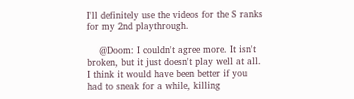I'll definitely use the videos for the S ranks for my 2nd playthrough.

    @Doom: I couldn't agree more. It isn't broken, but it just doesn't play well at all. I think it would have been better if you had to sneak for a while, killing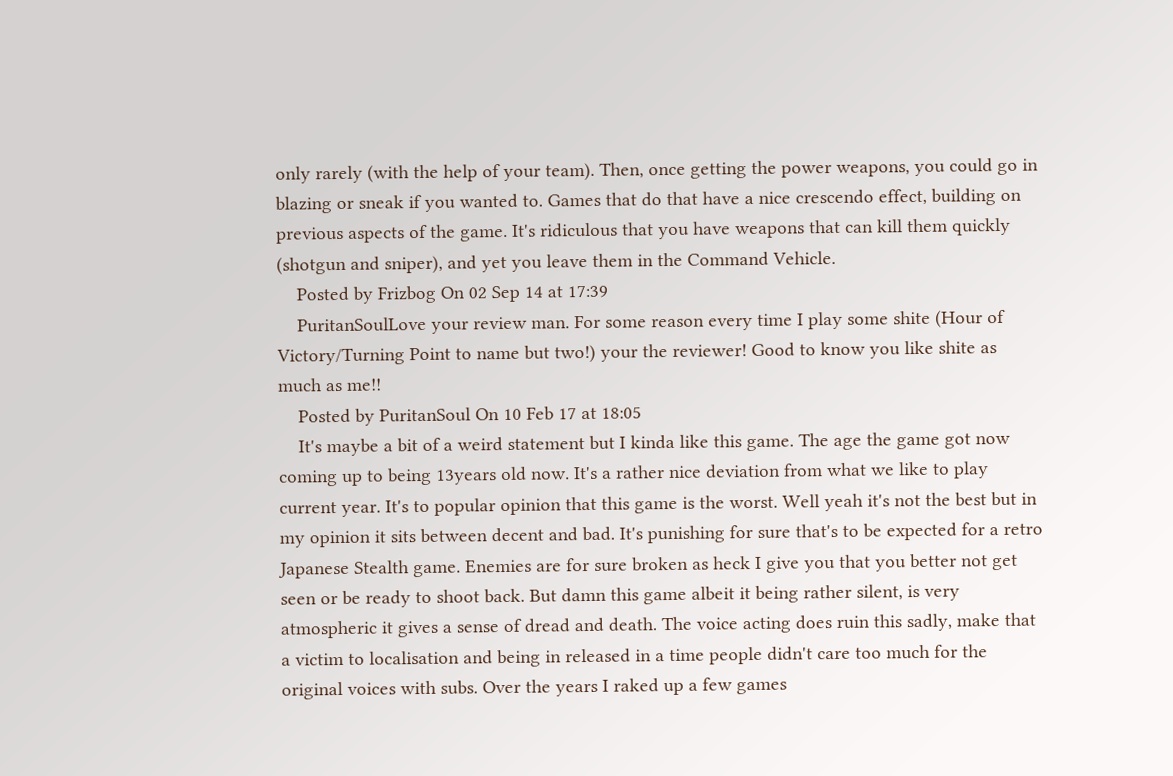only rarely (with the help of your team). Then, once getting the power weapons, you could go in blazing or sneak if you wanted to. Games that do that have a nice crescendo effect, building on previous aspects of the game. It's ridiculous that you have weapons that can kill them quickly (shotgun and sniper), and yet you leave them in the Command Vehicle.
    Posted by Frizbog On 02 Sep 14 at 17:39
    PuritanSoulLove your review man. For some reason every time I play some shite (Hour of Victory/Turning Point to name but two!) your the reviewer! Good to know you like shite as much as me!!
    Posted by PuritanSoul On 10 Feb 17 at 18:05
    It's maybe a bit of a weird statement but I kinda like this game. The age the game got now coming up to being 13years old now. It's a rather nice deviation from what we like to play current year. It's to popular opinion that this game is the worst. Well yeah it's not the best but in my opinion it sits between decent and bad. It's punishing for sure that's to be expected for a retro Japanese Stealth game. Enemies are for sure broken as heck I give you that you better not get seen or be ready to shoot back. But damn this game albeit it being rather silent, is very atmospheric it gives a sense of dread and death. The voice acting does ruin this sadly, make that a victim to localisation and being in released in a time people didn't care too much for the original voices with subs. Over the years I raked up a few games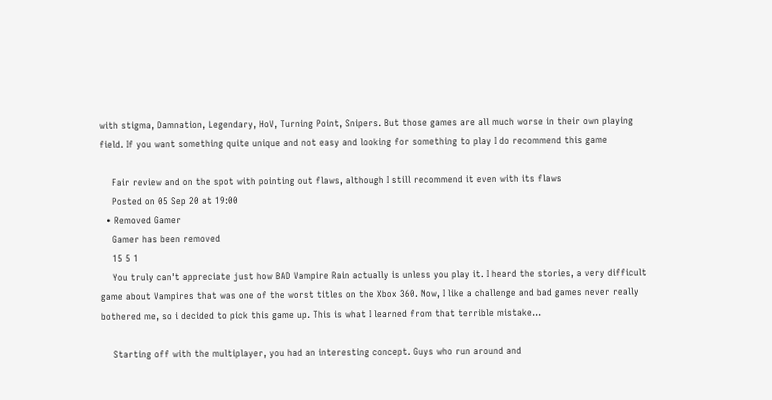with stigma, Damnation, Legendary, HoV, Turning Point, Snipers. But those games are all much worse in their own playing field. If you want something quite unique and not easy and looking for something to play I do recommend this game

    Fair review and on the spot with pointing out flaws, although I still recommend it even with its flaws
    Posted on 05 Sep 20 at 19:00
  • Removed Gamer
    Gamer has been removed
    15 5 1
    You truly can't appreciate just how BAD Vampire Rain actually is unless you play it. I heard the stories, a very difficult game about Vampires that was one of the worst titles on the Xbox 360. Now, I like a challenge and bad games never really bothered me, so i decided to pick this game up. This is what I learned from that terrible mistake...

    Starting off with the multiplayer, you had an interesting concept. Guys who run around and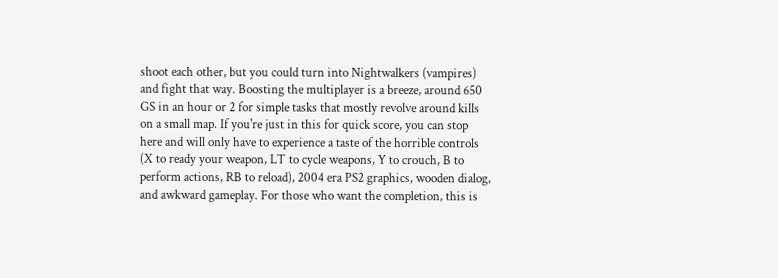shoot each other, but you could turn into Nightwalkers (vampires) and fight that way. Boosting the multiplayer is a breeze, around 650 GS in an hour or 2 for simple tasks that mostly revolve around kills on a small map. If you're just in this for quick score, you can stop here and will only have to experience a taste of the horrible controls (X to ready your weapon, LT to cycle weapons, Y to crouch, B to perform actions, RB to reload), 2004 era PS2 graphics, wooden dialog, and awkward gameplay. For those who want the completion, this is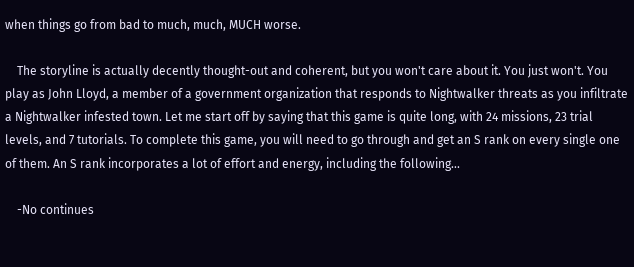when things go from bad to much, much, MUCH worse.

    The storyline is actually decently thought-out and coherent, but you won't care about it. You just won't. You play as John Lloyd, a member of a government organization that responds to Nightwalker threats as you infiltrate a Nightwalker infested town. Let me start off by saying that this game is quite long, with 24 missions, 23 trial levels, and 7 tutorials. To complete this game, you will need to go through and get an S rank on every single one of them. An S rank incorporates a lot of effort and energy, including the following...

    -No continues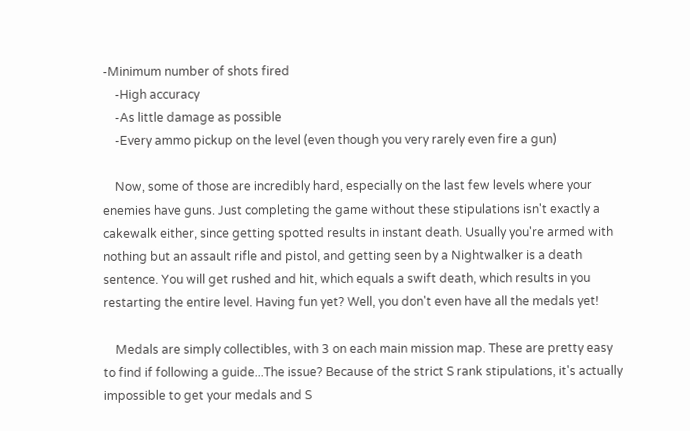-Minimum number of shots fired
    -High accuracy
    -As little damage as possible
    -Every ammo pickup on the level (even though you very rarely even fire a gun)

    Now, some of those are incredibly hard, especially on the last few levels where your enemies have guns. Just completing the game without these stipulations isn't exactly a cakewalk either, since getting spotted results in instant death. Usually you're armed with nothing but an assault rifle and pistol, and getting seen by a Nightwalker is a death sentence. You will get rushed and hit, which equals a swift death, which results in you restarting the entire level. Having fun yet? Well, you don't even have all the medals yet!

    Medals are simply collectibles, with 3 on each main mission map. These are pretty easy to find if following a guide...The issue? Because of the strict S rank stipulations, it's actually impossible to get your medals and S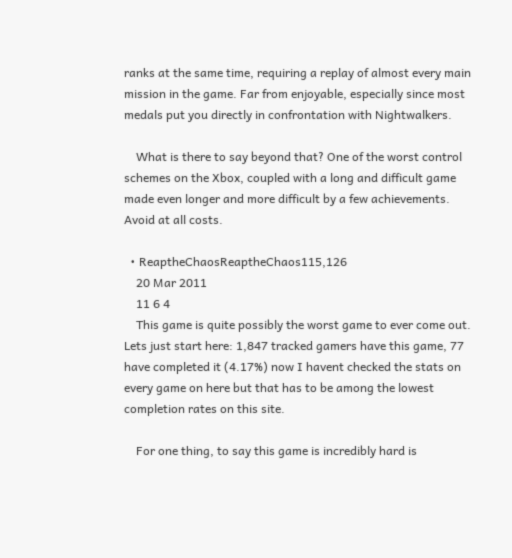ranks at the same time, requiring a replay of almost every main mission in the game. Far from enjoyable, especially since most medals put you directly in confrontation with Nightwalkers.

    What is there to say beyond that? One of the worst control schemes on the Xbox, coupled with a long and difficult game made even longer and more difficult by a few achievements. Avoid at all costs.

  • ReaptheChaosReaptheChaos115,126
    20 Mar 2011
    11 6 4
    This game is quite possibly the worst game to ever come out. Lets just start here: 1,847 tracked gamers have this game, 77 have completed it (4.17%) now I havent checked the stats on every game on here but that has to be among the lowest completion rates on this site.

    For one thing, to say this game is incredibly hard is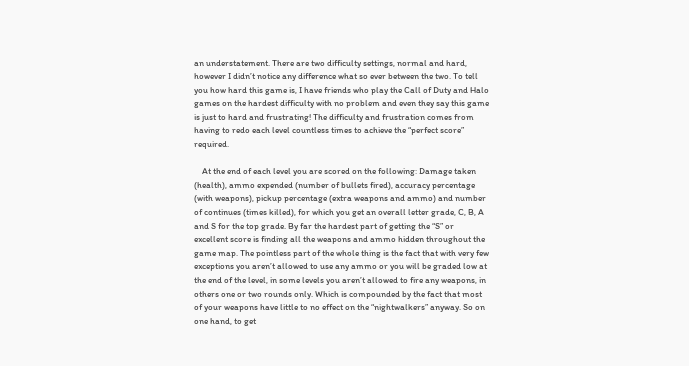an understatement. There are two difficulty settings, normal and hard, however I didn’t notice any difference what so ever between the two. To tell you how hard this game is, I have friends who play the Call of Duty and Halo games on the hardest difficulty with no problem and even they say this game is just to hard and frustrating! The difficulty and frustration comes from having to redo each level countless times to achieve the “perfect score” required.

    At the end of each level you are scored on the following: Damage taken (health), ammo expended (number of bullets fired), accuracy percentage (with weapons), pickup percentage (extra weapons and ammo) and number of continues (times killed), for which you get an overall letter grade, C, B, A and S for the top grade. By far the hardest part of getting the “S” or excellent score is finding all the weapons and ammo hidden throughout the game map. The pointless part of the whole thing is the fact that with very few exceptions you aren’t allowed to use any ammo or you will be graded low at the end of the level, in some levels you aren’t allowed to fire any weapons, in others one or two rounds only. Which is compounded by the fact that most of your weapons have little to no effect on the “nightwalkers” anyway. So on one hand, to get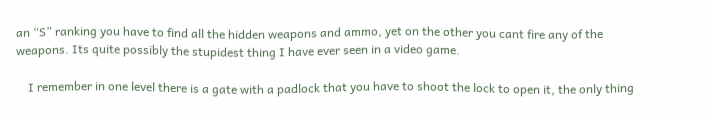an “S” ranking you have to find all the hidden weapons and ammo, yet on the other you cant fire any of the weapons. Its quite possibly the stupidest thing I have ever seen in a video game.

    I remember in one level there is a gate with a padlock that you have to shoot the lock to open it, the only thing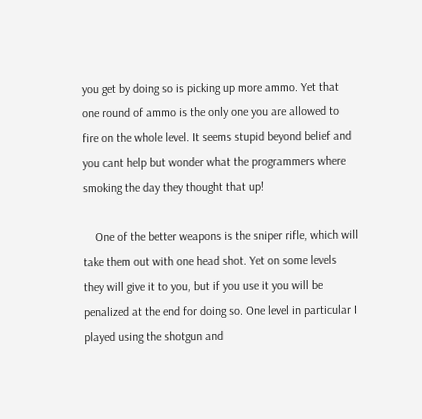you get by doing so is picking up more ammo. Yet that one round of ammo is the only one you are allowed to fire on the whole level. It seems stupid beyond belief and you cant help but wonder what the programmers where smoking the day they thought that up!

    One of the better weapons is the sniper rifle, which will take them out with one head shot. Yet on some levels they will give it to you, but if you use it you will be penalized at the end for doing so. One level in particular I played using the shotgun and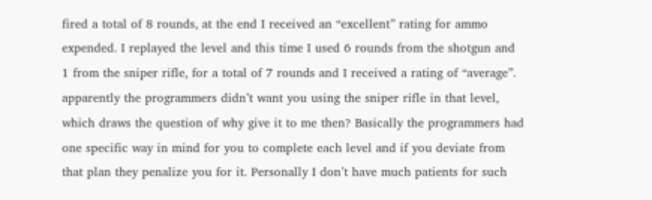fired a total of 8 rounds, at the end I received an “excellent” rating for ammo expended. I replayed the level and this time I used 6 rounds from the shotgun and 1 from the sniper rifle, for a total of 7 rounds and I received a rating of “average”. apparently the programmers didn’t want you using the sniper rifle in that level, which draws the question of why give it to me then? Basically the programmers had one specific way in mind for you to complete each level and if you deviate from that plan they penalize you for it. Personally I don’t have much patients for such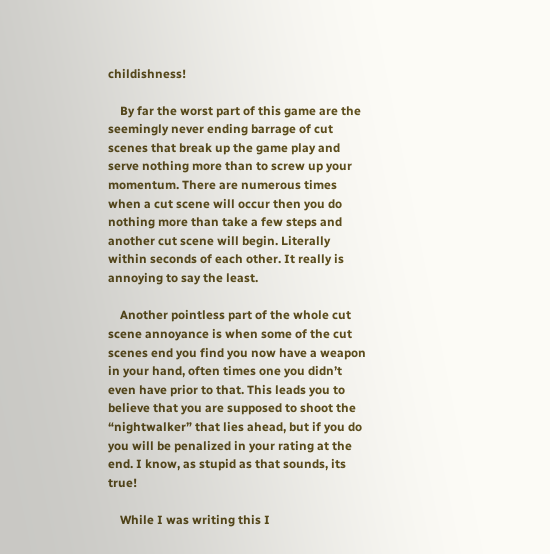childishness!

    By far the worst part of this game are the seemingly never ending barrage of cut scenes that break up the game play and serve nothing more than to screw up your momentum. There are numerous times when a cut scene will occur then you do nothing more than take a few steps and another cut scene will begin. Literally within seconds of each other. It really is annoying to say the least.

    Another pointless part of the whole cut scene annoyance is when some of the cut scenes end you find you now have a weapon in your hand, often times one you didn’t even have prior to that. This leads you to believe that you are supposed to shoot the “nightwalker” that lies ahead, but if you do you will be penalized in your rating at the end. I know, as stupid as that sounds, its true!

    While I was writing this I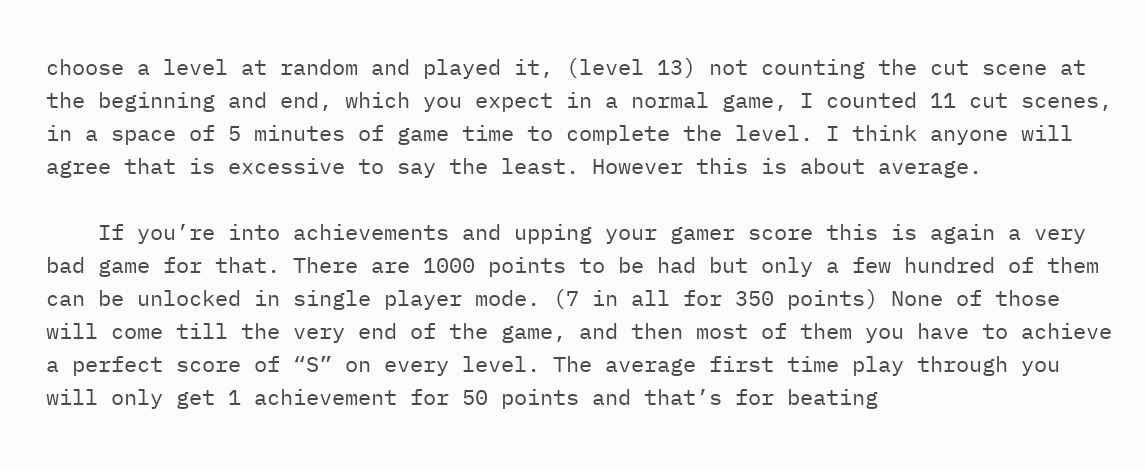choose a level at random and played it, (level 13) not counting the cut scene at the beginning and end, which you expect in a normal game, I counted 11 cut scenes, in a space of 5 minutes of game time to complete the level. I think anyone will agree that is excessive to say the least. However this is about average.

    If you’re into achievements and upping your gamer score this is again a very bad game for that. There are 1000 points to be had but only a few hundred of them can be unlocked in single player mode. (7 in all for 350 points) None of those will come till the very end of the game, and then most of them you have to achieve a perfect score of “S” on every level. The average first time play through you will only get 1 achievement for 50 points and that’s for beating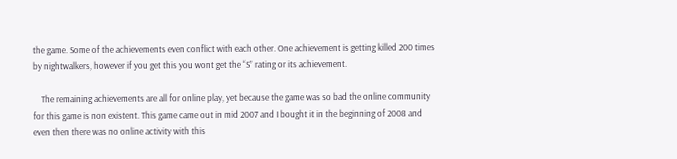the game. Some of the achievements even conflict with each other. One achievement is getting killed 200 times by nightwalkers, however if you get this you wont get the “S” rating or its achievement.

    The remaining achievements are all for online play, yet because the game was so bad the online community for this game is non existent. This game came out in mid 2007 and I bought it in the beginning of 2008 and even then there was no online activity with this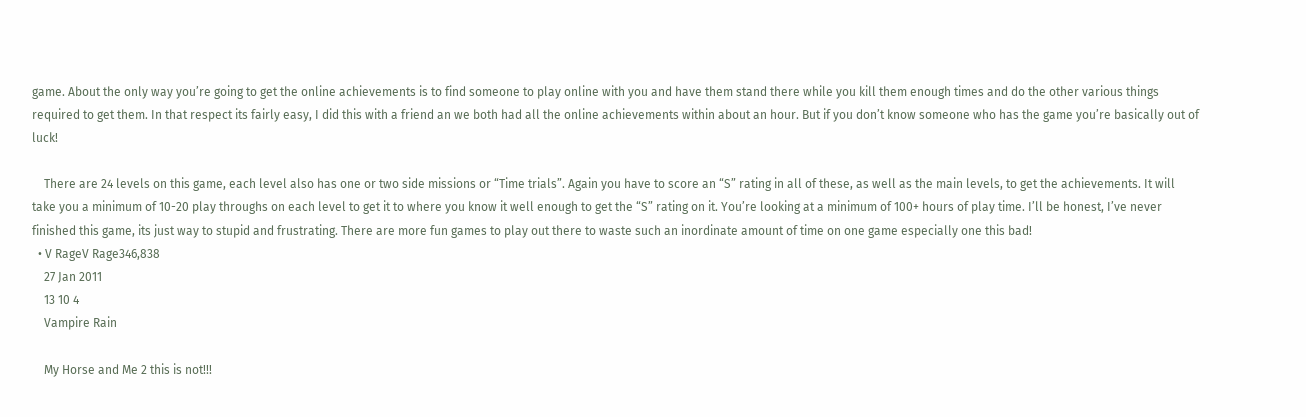game. About the only way you’re going to get the online achievements is to find someone to play online with you and have them stand there while you kill them enough times and do the other various things required to get them. In that respect its fairly easy, I did this with a friend an we both had all the online achievements within about an hour. But if you don’t know someone who has the game you’re basically out of luck!

    There are 24 levels on this game, each level also has one or two side missions or “Time trials”. Again you have to score an “S” rating in all of these, as well as the main levels, to get the achievements. It will take you a minimum of 10-20 play throughs on each level to get it to where you know it well enough to get the “S” rating on it. You’re looking at a minimum of 100+ hours of play time. I’ll be honest, I’ve never finished this game, its just way to stupid and frustrating. There are more fun games to play out there to waste such an inordinate amount of time on one game especially one this bad!
  • V RageV Rage346,838
    27 Jan 2011
    13 10 4
    Vampire Rain

    My Horse and Me 2 this is not!!!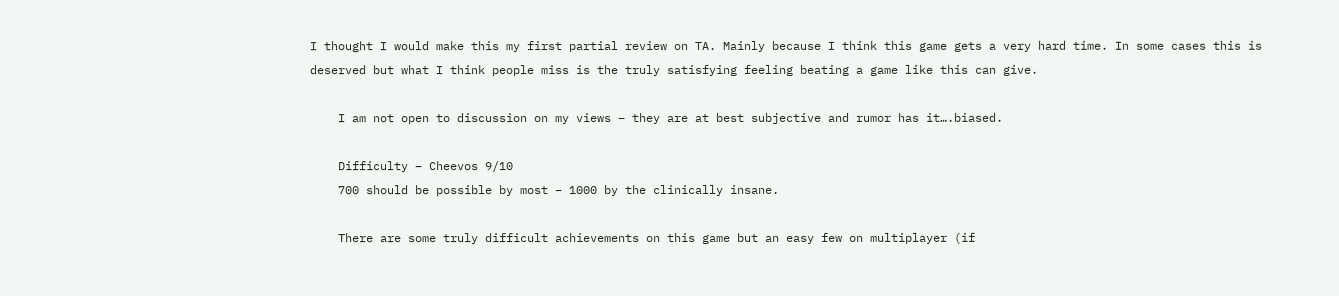I thought I would make this my first partial review on TA. Mainly because I think this game gets a very hard time. In some cases this is deserved but what I think people miss is the truly satisfying feeling beating a game like this can give.

    I am not open to discussion on my views – they are at best subjective and rumor has it….biased.

    Difficulty – Cheevos 9/10
    700 should be possible by most – 1000 by the clinically insane.

    There are some truly difficult achievements on this game but an easy few on multiplayer (if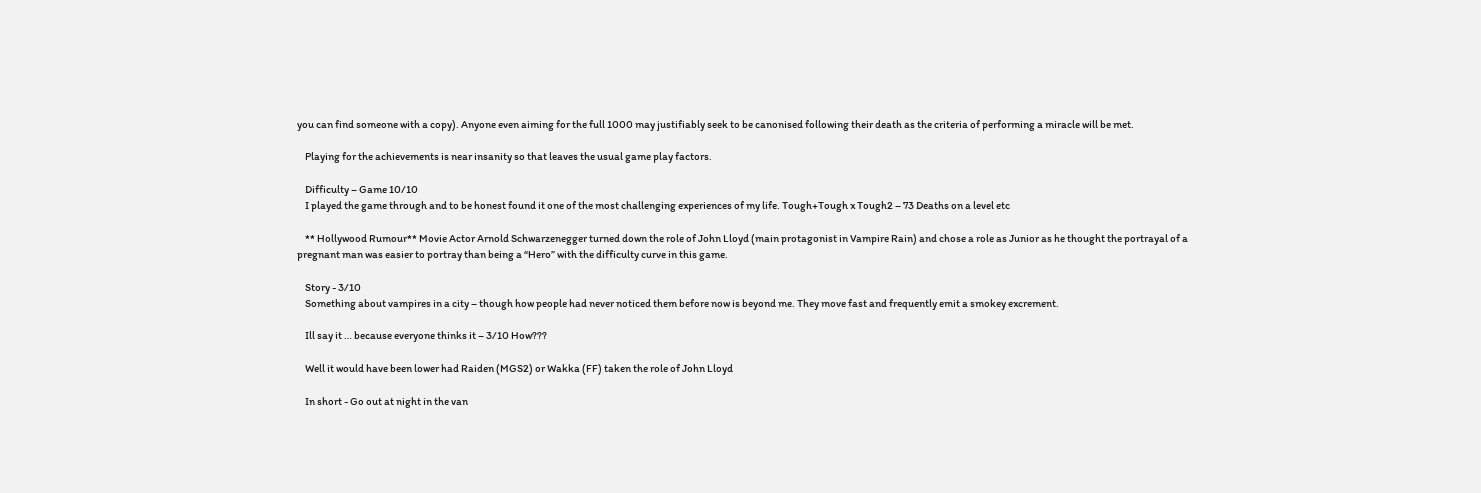you can find someone with a copy). Anyone even aiming for the full 1000 may justifiably seek to be canonised following their death as the criteria of performing a miracle will be met.

    Playing for the achievements is near insanity so that leaves the usual game play factors.

    Difficulty – Game 10/10
    I played the game through and to be honest found it one of the most challenging experiences of my life. Tough+Tough x Tough2 – 73 Deaths on a level etc

    ** Hollywood Rumour** Movie Actor Arnold Schwarzenegger turned down the role of John Lloyd (main protagonist in Vampire Rain) and chose a role as Junior as he thought the portrayal of a pregnant man was easier to portray than being a “Hero” with the difficulty curve in this game.

    Story - 3/10
    Something about vampires in a city – though how people had never noticed them before now is beyond me. They move fast and frequently emit a smokey excrement.

    Ill say it … because everyone thinks it – 3/10 How???

    Well it would have been lower had Raiden (MGS2) or Wakka (FF) taken the role of John Lloyd

    In short - Go out at night in the van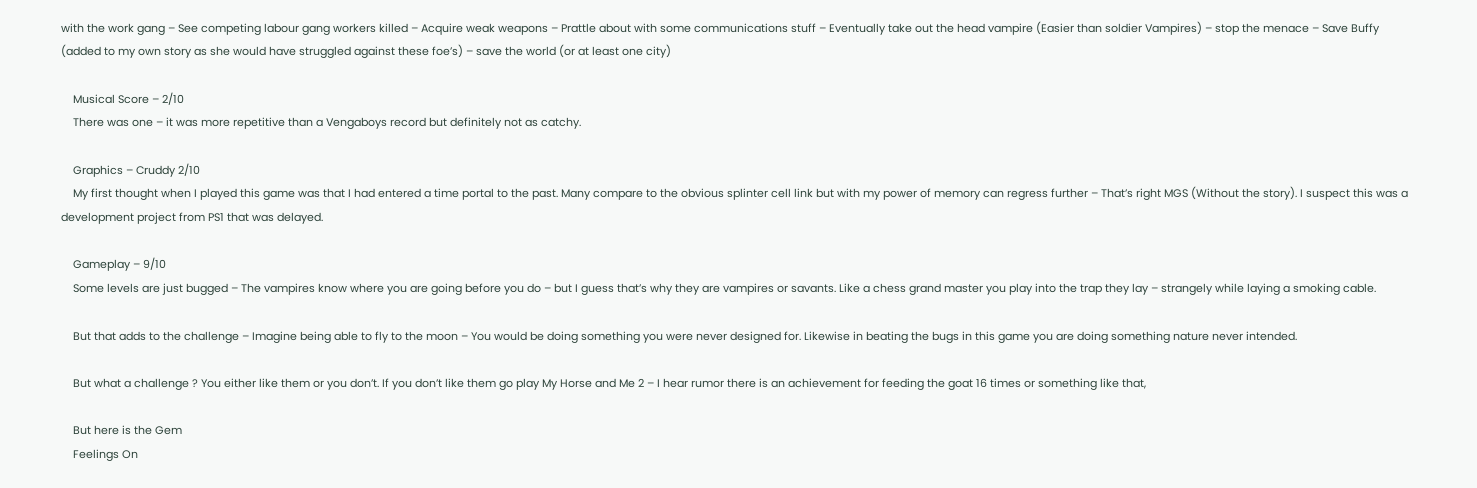with the work gang – See competing labour gang workers killed – Acquire weak weapons – Prattle about with some communications stuff – Eventually take out the head vampire (Easier than soldier Vampires) – stop the menace – Save Buffy (added to my own story as she would have struggled against these foe’s) – save the world (or at least one city)

    Musical Score – 2/10
    There was one – it was more repetitive than a Vengaboys record but definitely not as catchy.

    Graphics – Cruddy 2/10
    My first thought when I played this game was that I had entered a time portal to the past. Many compare to the obvious splinter cell link but with my power of memory can regress further – That’s right MGS (Without the story). I suspect this was a development project from PS1 that was delayed.

    Gameplay – 9/10
    Some levels are just bugged – The vampires know where you are going before you do – but I guess that’s why they are vampires or savants. Like a chess grand master you play into the trap they lay – strangely while laying a smoking cable.

    But that adds to the challenge – Imagine being able to fly to the moon – You would be doing something you were never designed for. Likewise in beating the bugs in this game you are doing something nature never intended.

    But what a challenge ? You either like them or you don’t. If you don’t like them go play My Horse and Me 2 – I hear rumor there is an achievement for feeding the goat 16 times or something like that,

    But here is the Gem
    Feelings On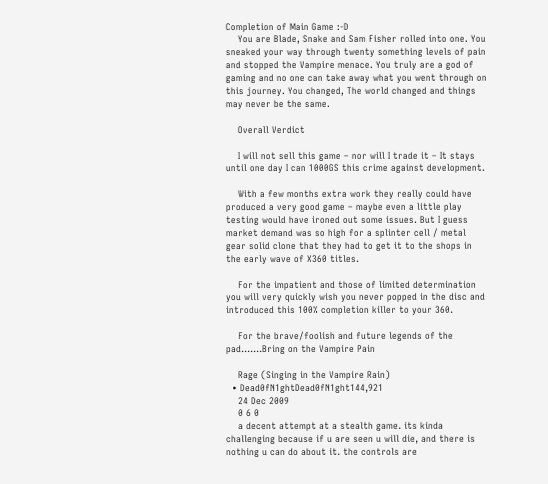Completion of Main Game :-D
    You are Blade, Snake and Sam Fisher rolled into one. You sneaked your way through twenty something levels of pain and stopped the Vampire menace. You truly are a god of gaming and no one can take away what you went through on this journey. You changed, The world changed and things may never be the same.

    Overall Verdict

    I will not sell this game – nor will I trade it – It stays until one day I can 1000GS this crime against development.

    With a few months extra work they really could have produced a very good game – maybe even a little play testing would have ironed out some issues. But I guess market demand was so high for a splinter cell / metal gear solid clone that they had to get it to the shops in the early wave of X360 titles.

    For the impatient and those of limited determination you will very quickly wish you never popped in the disc and introduced this 100% completion killer to your 360.

    For the brave/foolish and future legends of the pad.......Bring on the Vampire Pain

    Rage (Singing in the Vampire Rain)
  • Dead0fN1ghtDead0fN1ght144,921
    24 Dec 2009
    0 6 0
    a decent attempt at a stealth game. its kinda challenging because if u are seen u will die, and there is nothing u can do about it. the controls are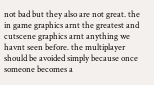not bad but they also are not great. the in game graphics arnt the greatest and cutscene graphics arnt anything we havnt seen before. the multiplayer should be avoided simply because once someone becomes a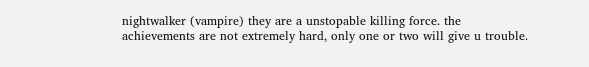nightwalker (vampire) they are a unstopable killing force. the achievements are not extremely hard, only one or two will give u trouble.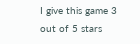I give this game 3 out of 5 stars